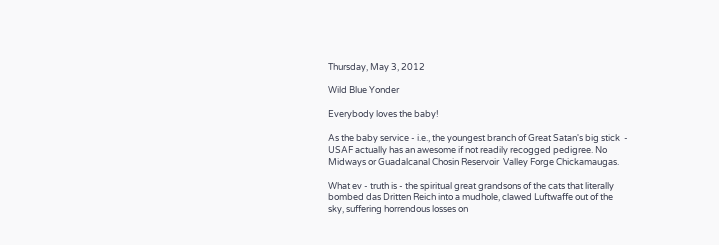Thursday, May 3, 2012

Wild Blue Yonder

Everybody loves the baby!

As the baby service - i.e., the youngest branch of Great Satan's big stick  - USAF actually has an awesome if not readily recogged pedigree. No Midways or Guadalcanal Chosin Reservoir  Valley Forge Chickamaugas.

What ev - truth is - the spiritual great grandsons of the cats that literally bombed das Dritten Reich into a mudhole, clawed Luftwaffe out of the sky, suffering horrendous losses on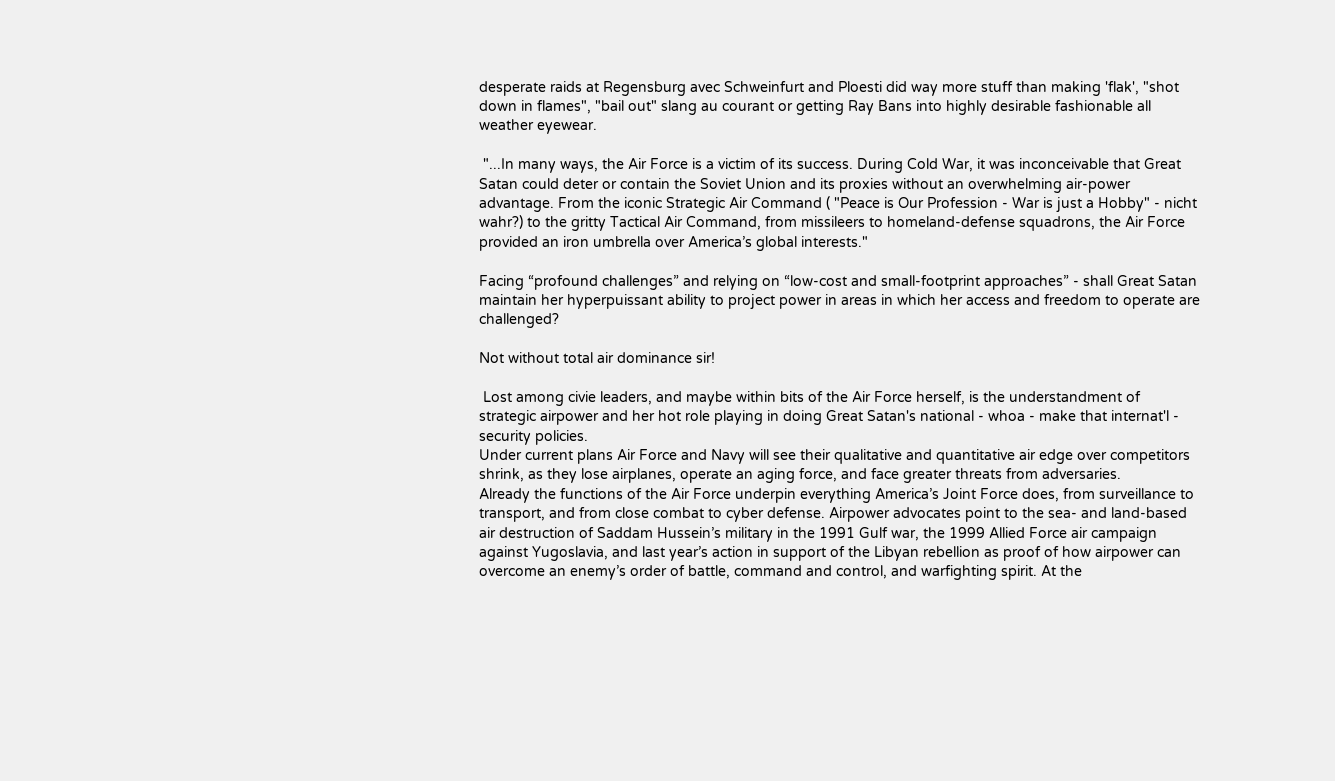desperate raids at Regensburg avec Schweinfurt and Ploesti did way more stuff than making 'flak', "shot down in flames", "bail out" slang au courant or getting Ray Bans into highly desirable fashionable all weather eyewear.

 "...In many ways, the Air Force is a victim of its success. During Cold War, it was inconceivable that Great Satan could deter or contain the Soviet Union and its proxies without an overwhelming air-power advantage. From the iconic Strategic Air Command ( "Peace is Our Profession - War is just a Hobby" - nicht wahr?) to the gritty Tactical Air Command, from missileers to homeland-defense squadrons, the Air Force provided an iron umbrella over America’s global interests."

Facing “profound challenges” and relying on “low-cost and small-footprint approaches” - shall Great Satan  maintain her hyperpuissant ability to project power in areas in which her access and freedom to operate are challenged?

Not without total air dominance sir!

 Lost among civie leaders, and maybe within bits of the Air Force herself, is the understandment of strategic airpower and her hot role playing in doing Great Satan's national - whoa - make that internat'l - security policies.
Under current plans Air Force and Navy will see their qualitative and quantitative air edge over competitors shrink, as they lose airplanes, operate an aging force, and face greater threats from adversaries.
Already the functions of the Air Force underpin everything America’s Joint Force does, from surveillance to transport, and from close combat to cyber defense. Airpower advocates point to the sea- and land-based air destruction of Saddam Hussein’s military in the 1991 Gulf war, the 1999 Allied Force air campaign against Yugoslavia, and last year’s action in support of the Libyan rebellion as proof of how airpower can overcome an enemy’s order of battle, command and control, and warfighting spirit. At the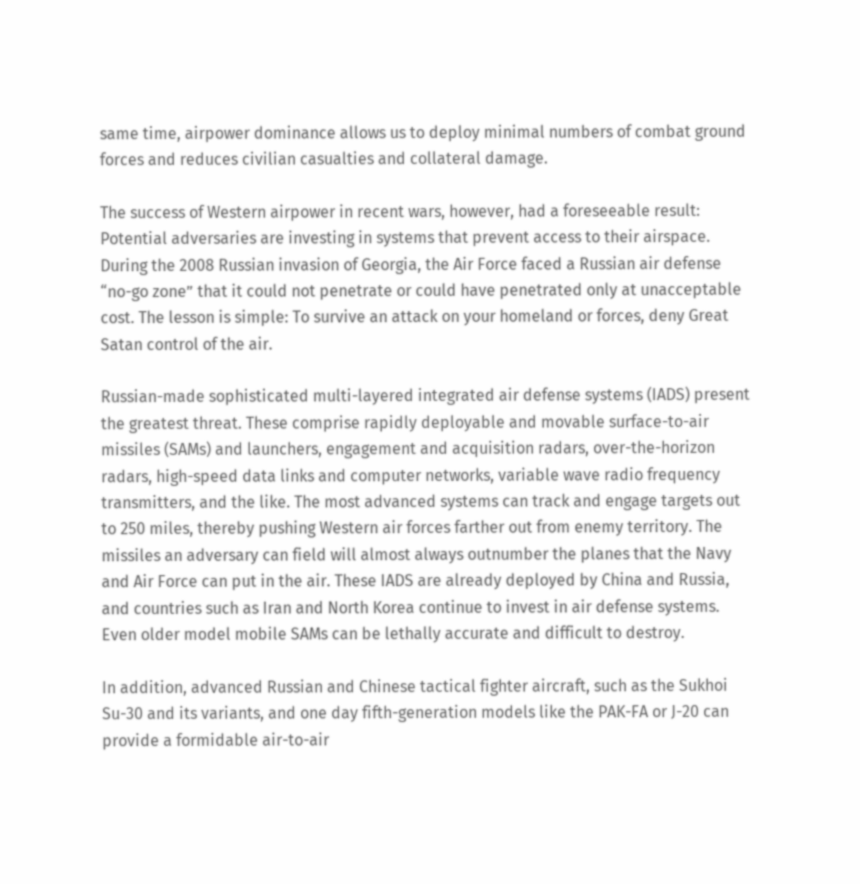same time, airpower dominance allows us to deploy minimal numbers of combat ground forces and reduces civilian casualties and collateral damage.

The success of Western airpower in recent wars, however, had a foreseeable result: Potential adversaries are investing in systems that prevent access to their airspace. During the 2008 Russian invasion of Georgia, the Air Force faced a Russian air defense “no-go zone” that it could not penetrate or could have penetrated only at unacceptable cost. The lesson is simple: To survive an attack on your homeland or forces, deny Great Satan control of the air.

Russian-made sophisticated multi-layered integrated air defense systems (IADS) present the greatest threat. These comprise rapidly deployable and movable surface-to-air missiles (SAMs) and launchers, engagement and acquisition radars, over-the-horizon radars, high-speed data links and computer networks, variable wave radio frequency transmitters, and the like. The most advanced systems can track and engage targets out to 250 miles, thereby pushing Western air forces farther out from enemy territory. The missiles an adversary can field will almost always outnumber the planes that the Navy and Air Force can put in the air. These IADS are already deployed by China and Russia, and countries such as Iran and North Korea continue to invest in air defense systems. Even older model mobile SAMs can be lethally accurate and difficult to destroy.

In addition, advanced Russian and Chinese tactical fighter aircraft, such as the Sukhoi Su-30 and its variants, and one day fifth-generation models like the PAK-FA or J-20 can provide a formidable air-to-air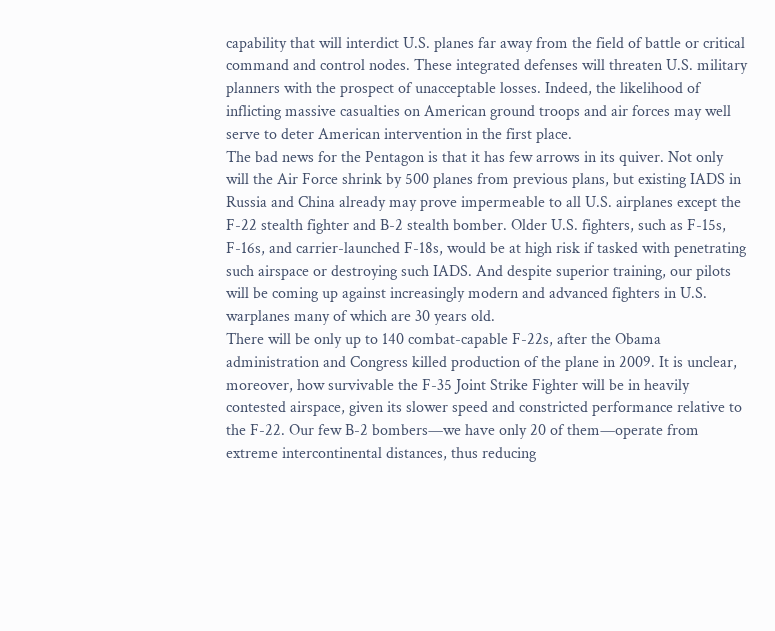capability that will interdict U.S. planes far away from the field of battle or critical command and control nodes. These integrated defenses will threaten U.S. military planners with the prospect of unacceptable losses. Indeed, the likelihood of inflicting massive casualties on American ground troops and air forces may well serve to deter American intervention in the first place.
The bad news for the Pentagon is that it has few arrows in its quiver. Not only will the Air Force shrink by 500 planes from previous plans, but existing IADS in Russia and China already may prove impermeable to all U.S. airplanes except the F-22 stealth fighter and B-2 stealth bomber. Older U.S. fighters, such as F-15s, F-16s, and carrier-launched F-18s, would be at high risk if tasked with penetrating such airspace or destroying such IADS. And despite superior training, our pilots will be coming up against increasingly modern and advanced fighters in U.S. warplanes many of which are 30 years old.
There will be only up to 140 combat-capable F-22s, after the Obama administration and Congress killed production of the plane in 2009. It is unclear, moreover, how survivable the F-35 Joint Strike Fighter will be in heavily contested airspace, given its slower speed and constricted performance relative to the F-22. Our few B-2 bombers—we have only 20 of them—operate from extreme intercontinental distances, thus reducing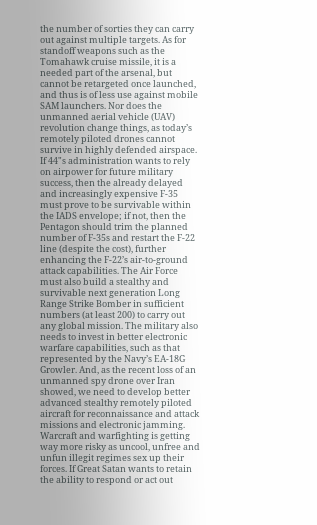the number of sorties they can carry out against multiple targets. As for standoff weapons such as the Tomahawk cruise missile, it is a needed part of the arsenal, but cannot be retargeted once launched, and thus is of less use against mobile SAM launchers. Nor does the unmanned aerial vehicle (UAV) revolution change things, as today’s remotely piloted drones cannot survive in highly defended airspace.
If 44"s administration wants to rely on airpower for future military success, then the already delayed and increasingly expensive F-35 must prove to be survivable within the IADS envelope; if not, then the Pentagon should trim the planned number of F-35s and restart the F-22 line (despite the cost), further enhancing the F-22’s air-to-ground attack capabilities. The Air Force must also build a stealthy and survivable next generation Long Range Strike Bomber in sufficient numbers (at least 200) to carry out any global mission. The military also needs to invest in better electronic warfare capabilities, such as that represented by the Navy’s EA-18G Growler. And, as the recent loss of an unmanned spy drone over Iran showed, we need to develop better advanced stealthy remotely piloted aircraft for reconnaissance and attack missions and electronic jamming.
Warcraft and warfighting is getting way more risky as uncool, unfree and unfun illegit regimes sex up their forces. If Great Satan wants to retain the ability to respond or act out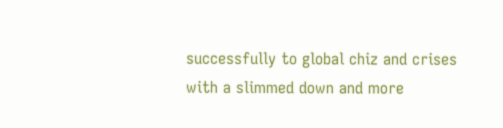successfully to global chiz and crises with a slimmed down and more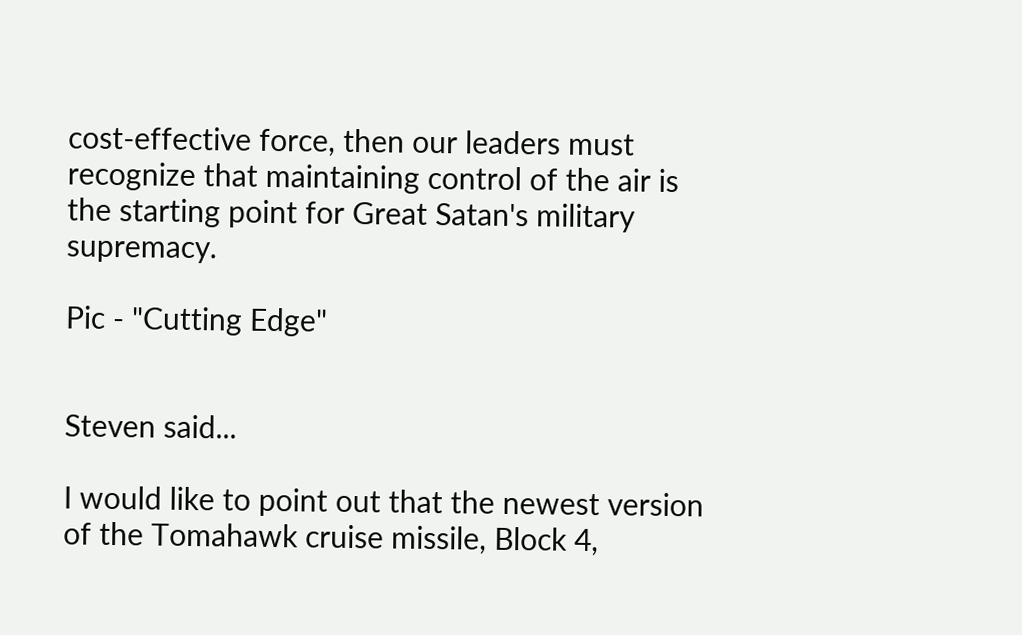cost-effective force, then our leaders must recognize that maintaining control of the air is the starting point for Great Satan's military supremacy.

Pic - "Cutting Edge"


Steven said...

I would like to point out that the newest version of the Tomahawk cruise missile, Block 4,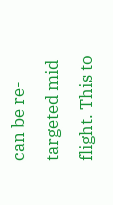can be re-targeted mid flight. This to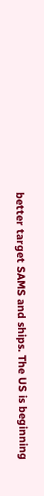better target SAMS and ships. The US is beginning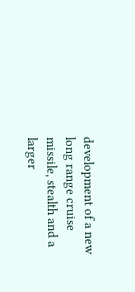development of a new long range cruise missile, stealth and a larger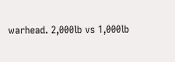warhead. 2,000lb vs 1,000lb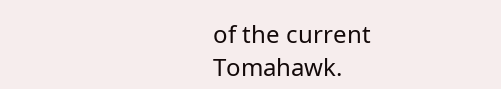of the current Tomahawk.